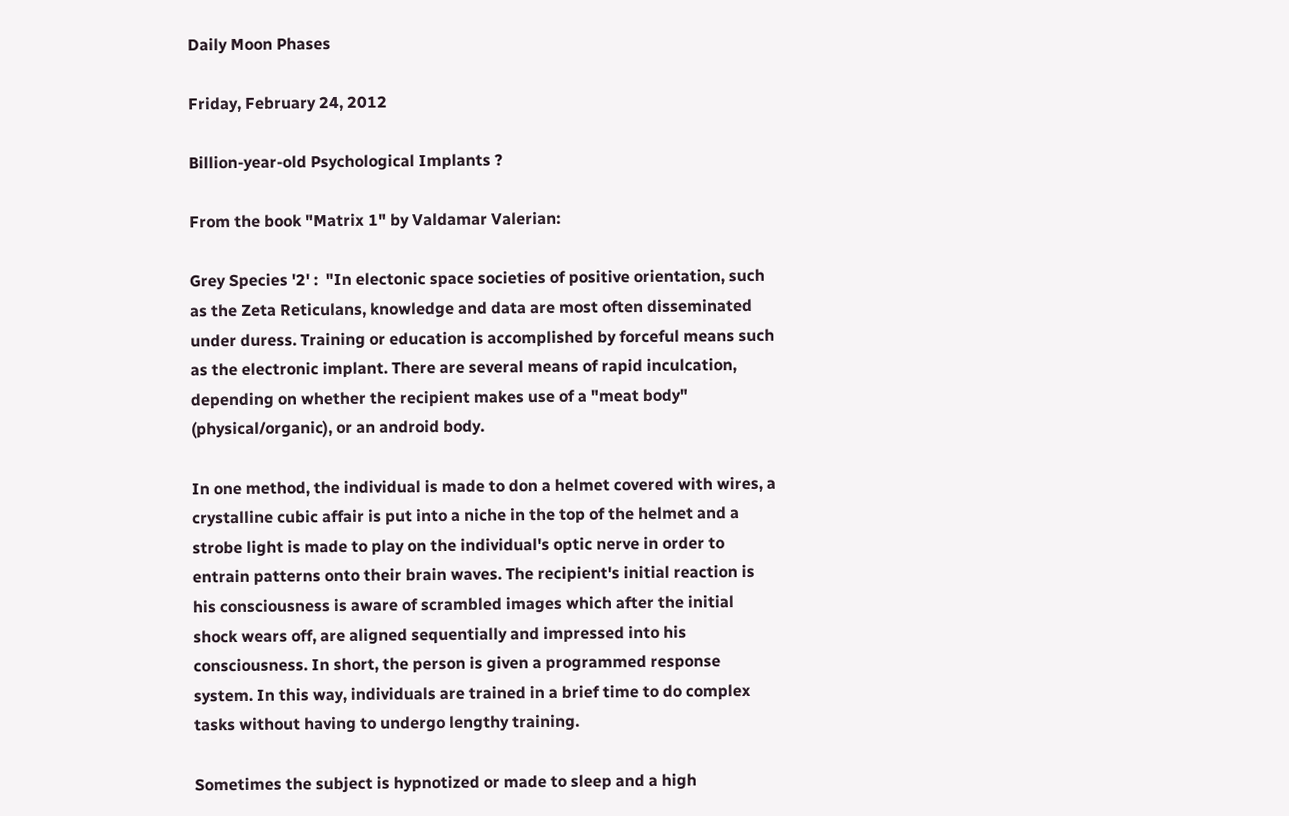Daily Moon Phases

Friday, February 24, 2012

Billion-year-old Psychological Implants ?

From the book "Matrix 1" by Valdamar Valerian:

Grey Species '2' :  "In electonic space societies of positive orientation, such as the Zeta Reticulans, knowledge and data are most often disseminated under duress. Training or education is accomplished by forceful means such as the electronic implant. There are several means of rapid inculcation, depending on whether the recipient makes use of a "meat body" (physical/organic), or an android body.

In one method, the individual is made to don a helmet covered with wires, a crystalline cubic affair is put into a niche in the top of the helmet and a strobe light is made to play on the individual's optic nerve in order to entrain patterns onto their brain waves. The recipient's initial reaction is his consciousness is aware of scrambled images which after the initial shock wears off, are aligned sequentially and impressed into his consciousness. In short, the person is given a programmed response system. In this way, individuals are trained in a brief time to do complex tasks without having to undergo lengthy training.

Sometimes the subject is hypnotized or made to sleep and a high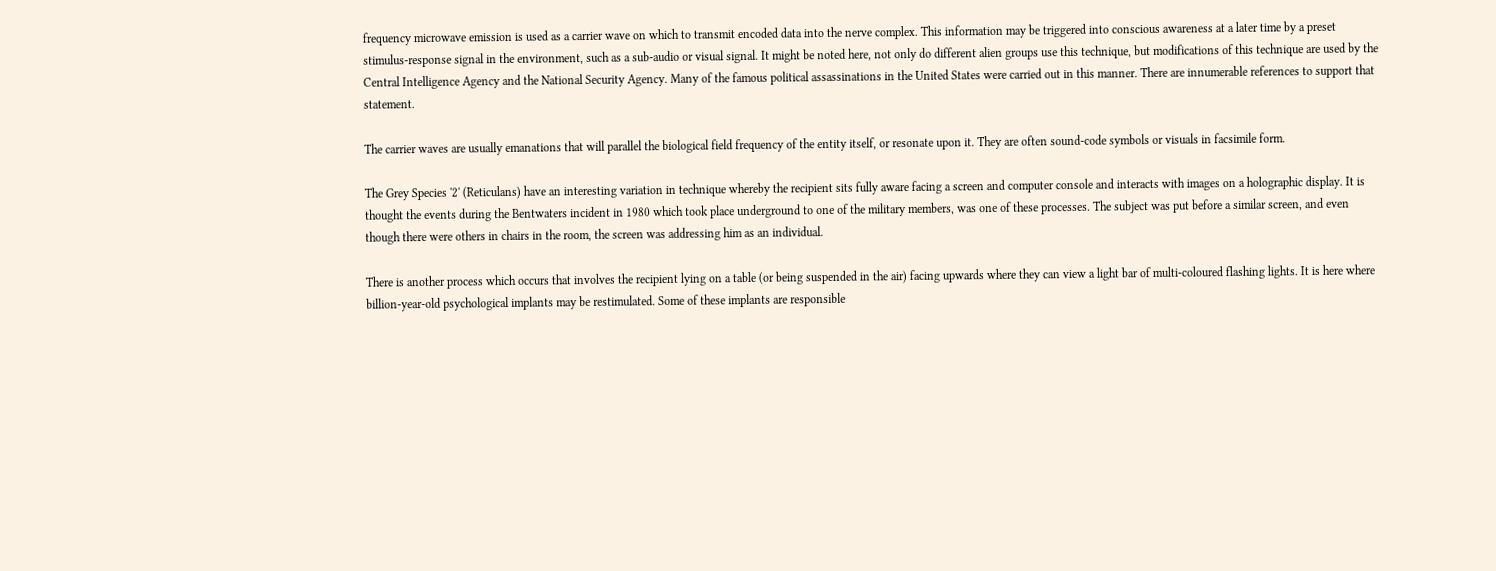frequency microwave emission is used as a carrier wave on which to transmit encoded data into the nerve complex. This information may be triggered into conscious awareness at a later time by a preset stimulus-response signal in the environment, such as a sub-audio or visual signal. It might be noted here, not only do different alien groups use this technique, but modifications of this technique are used by the Central Intelligence Agency and the National Security Agency. Many of the famous political assassinations in the United States were carried out in this manner. There are innumerable references to support that statement.

The carrier waves are usually emanations that will parallel the biological field frequency of the entity itself, or resonate upon it. They are often sound-code symbols or visuals in facsimile form.

The Grey Species '2' (Reticulans) have an interesting variation in technique whereby the recipient sits fully aware facing a screen and computer console and interacts with images on a holographic display. It is thought the events during the Bentwaters incident in 1980 which took place underground to one of the military members, was one of these processes. The subject was put before a similar screen, and even though there were others in chairs in the room, the screen was addressing him as an individual.

There is another process which occurs that involves the recipient lying on a table (or being suspended in the air) facing upwards where they can view a light bar of multi-coloured flashing lights. It is here where billion-year-old psychological implants may be restimulated. Some of these implants are responsible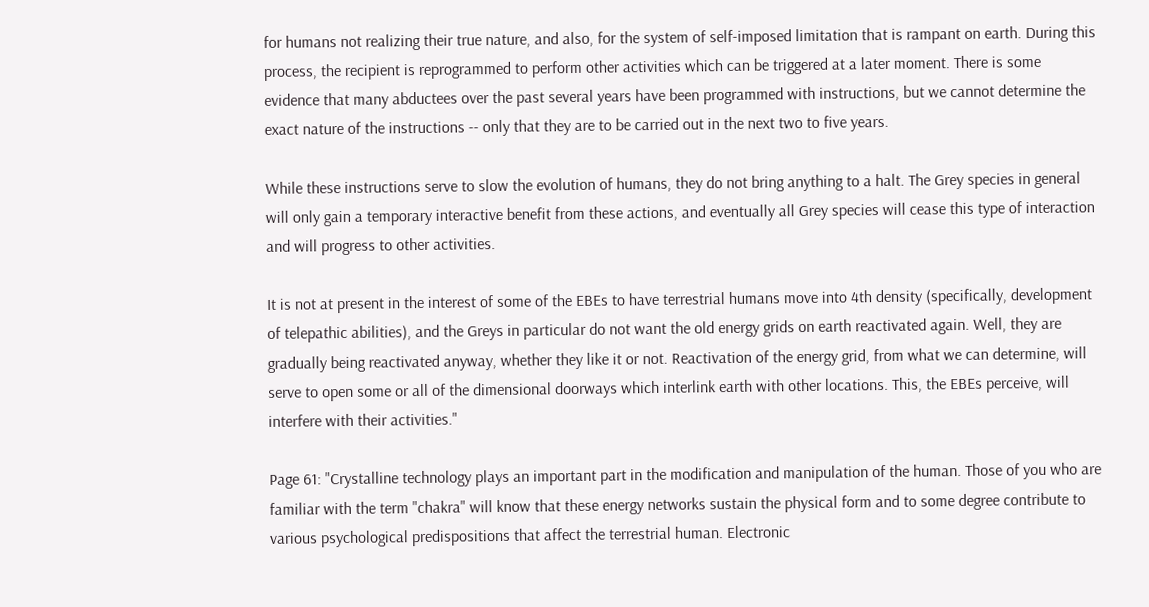for humans not realizing their true nature, and also, for the system of self-imposed limitation that is rampant on earth. During this process, the recipient is reprogrammed to perform other activities which can be triggered at a later moment. There is some evidence that many abductees over the past several years have been programmed with instructions, but we cannot determine the exact nature of the instructions -- only that they are to be carried out in the next two to five years.

While these instructions serve to slow the evolution of humans, they do not bring anything to a halt. The Grey species in general will only gain a temporary interactive benefit from these actions, and eventually all Grey species will cease this type of interaction and will progress to other activities.

It is not at present in the interest of some of the EBEs to have terrestrial humans move into 4th density (specifically, development of telepathic abilities), and the Greys in particular do not want the old energy grids on earth reactivated again. Well, they are gradually being reactivated anyway, whether they like it or not. Reactivation of the energy grid, from what we can determine, will serve to open some or all of the dimensional doorways which interlink earth with other locations. This, the EBEs perceive, will interfere with their activities."

Page 61: "Crystalline technology plays an important part in the modification and manipulation of the human. Those of you who are familiar with the term "chakra" will know that these energy networks sustain the physical form and to some degree contribute to various psychological predispositions that affect the terrestrial human. Electronic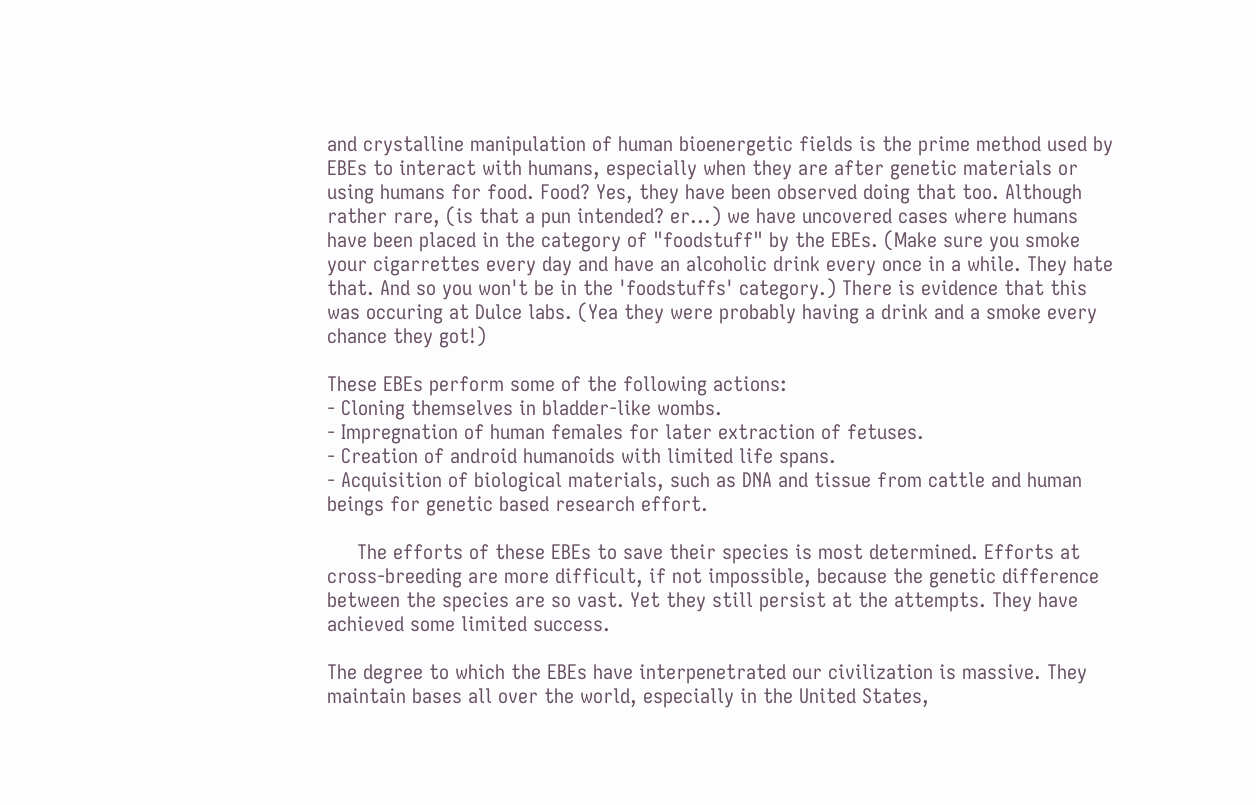and crystalline manipulation of human bioenergetic fields is the prime method used by EBEs to interact with humans, especially when they are after genetic materials or using humans for food. Food? Yes, they have been observed doing that too. Although rather rare, (is that a pun intended? er...) we have uncovered cases where humans have been placed in the category of "foodstuff" by the EBEs. (Make sure you smoke your cigarrettes every day and have an alcoholic drink every once in a while. They hate that. And so you won't be in the 'foodstuffs' category.) There is evidence that this was occuring at Dulce labs. (Yea they were probably having a drink and a smoke every chance they got!)

These EBEs perform some of the following actions:
- Cloning themselves in bladder-like wombs.
- Impregnation of human females for later extraction of fetuses.
- Creation of android humanoids with limited life spans.
- Acquisition of biological materials, such as DNA and tissue from cattle and human beings for genetic based research effort.

     The efforts of these EBEs to save their species is most determined. Efforts at cross-breeding are more difficult, if not impossible, because the genetic difference between the species are so vast. Yet they still persist at the attempts. They have achieved some limited success.

The degree to which the EBEs have interpenetrated our civilization is massive. They maintain bases all over the world, especially in the United States,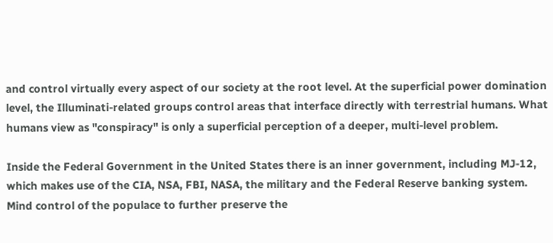and control virtually every aspect of our society at the root level. At the superficial power domination level, the Illuminati-related groups control areas that interface directly with terrestrial humans. What humans view as "conspiracy" is only a superficial perception of a deeper, multi-level problem.

Inside the Federal Government in the United States there is an inner government, including MJ-12, which makes use of the CIA, NSA, FBI, NASA, the military and the Federal Reserve banking system. Mind control of the populace to further preserve the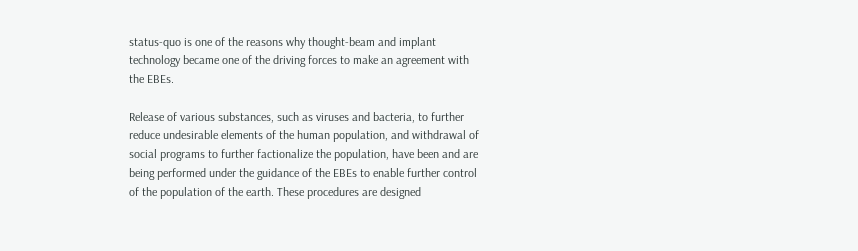status-quo is one of the reasons why thought-beam and implant technology became one of the driving forces to make an agreement with the EBEs.

Release of various substances, such as viruses and bacteria, to further reduce undesirable elements of the human population, and withdrawal of social programs to further factionalize the population, have been and are being performed under the guidance of the EBEs to enable further control of the population of the earth. These procedures are designed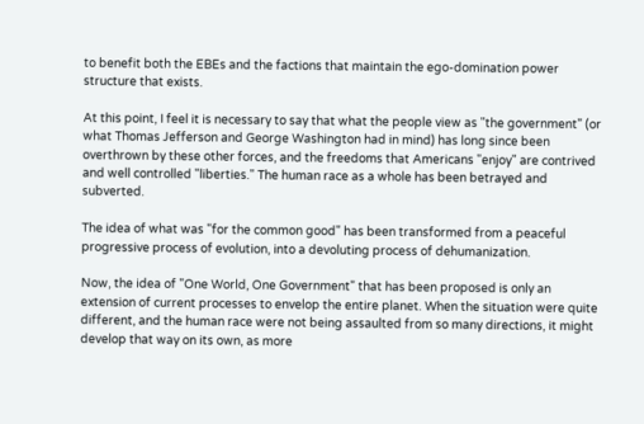to benefit both the EBEs and the factions that maintain the ego-domination power structure that exists.

At this point, I feel it is necessary to say that what the people view as "the government" (or what Thomas Jefferson and George Washington had in mind) has long since been overthrown by these other forces, and the freedoms that Americans "enjoy" are contrived and well controlled "liberties." The human race as a whole has been betrayed and subverted.

The idea of what was "for the common good" has been transformed from a peaceful progressive process of evolution, into a devoluting process of dehumanization.

Now, the idea of "One World, One Government" that has been proposed is only an extension of current processes to envelop the entire planet. When the situation were quite different, and the human race were not being assaulted from so many directions, it might develop that way on its own, as more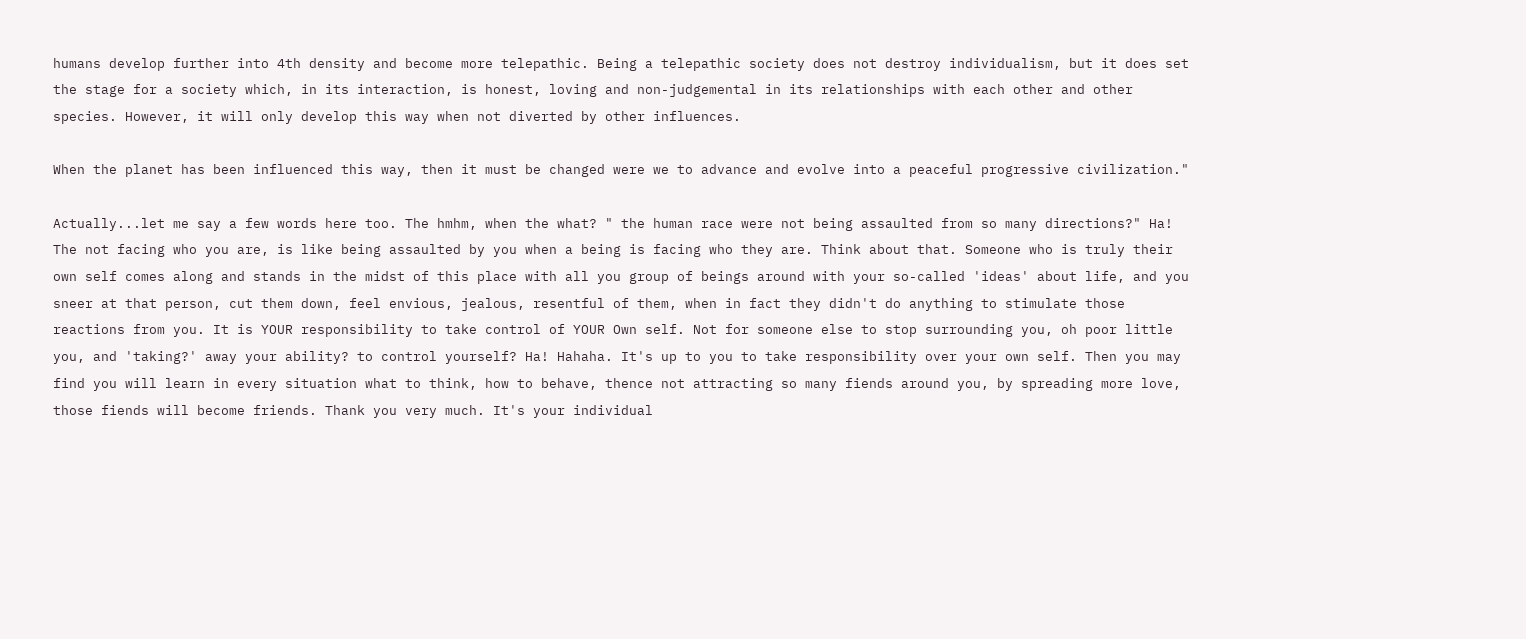humans develop further into 4th density and become more telepathic. Being a telepathic society does not destroy individualism, but it does set the stage for a society which, in its interaction, is honest, loving and non-judgemental in its relationships with each other and other species. However, it will only develop this way when not diverted by other influences.

When the planet has been influenced this way, then it must be changed were we to advance and evolve into a peaceful progressive civilization."

Actually...let me say a few words here too. The hmhm, when the what? " the human race were not being assaulted from so many directions?" Ha! The not facing who you are, is like being assaulted by you when a being is facing who they are. Think about that. Someone who is truly their own self comes along and stands in the midst of this place with all you group of beings around with your so-called 'ideas' about life, and you sneer at that person, cut them down, feel envious, jealous, resentful of them, when in fact they didn't do anything to stimulate those reactions from you. It is YOUR responsibility to take control of YOUR Own self. Not for someone else to stop surrounding you, oh poor little you, and 'taking?' away your ability? to control yourself? Ha! Hahaha. It's up to you to take responsibility over your own self. Then you may find you will learn in every situation what to think, how to behave, thence not attracting so many fiends around you, by spreading more love, those fiends will become friends. Thank you very much. It's your individual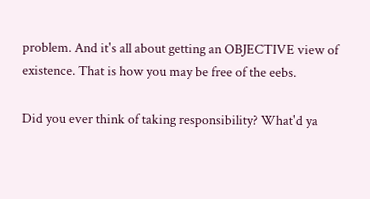problem. And it's all about getting an OBJECTIVE view of existence. That is how you may be free of the eebs.

Did you ever think of taking responsibility? What'd ya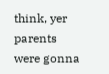think, yer parents were gonna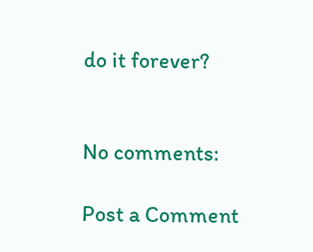do it forever?


No comments:

Post a Comment